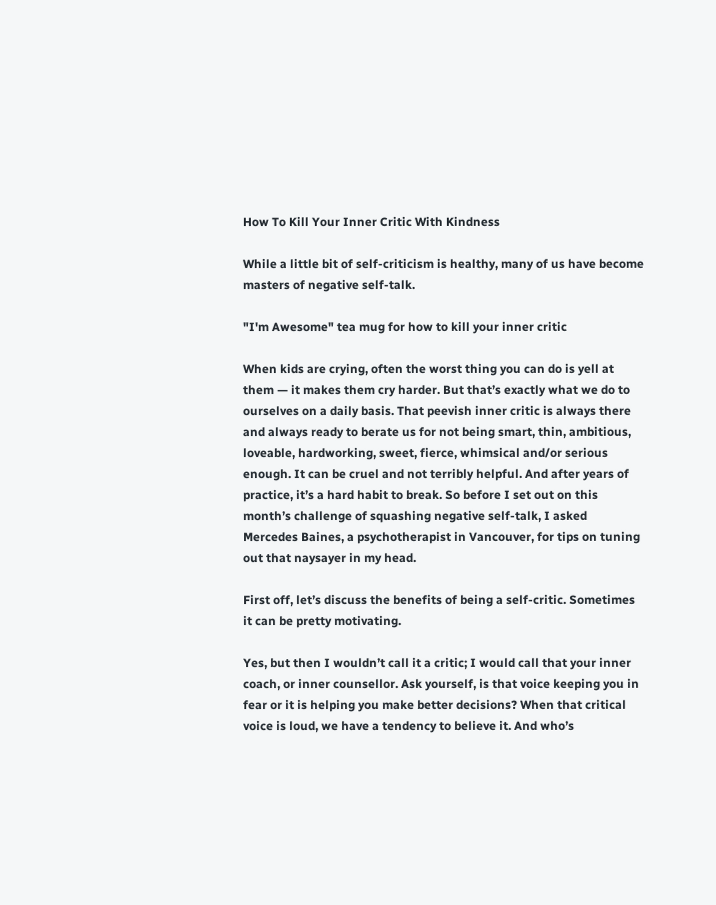How To Kill Your Inner Critic With Kindness

While a little bit of self-criticism is healthy, many of us have become masters of negative self-talk.

"I'm Awesome" tea mug for how to kill your inner critic

When kids are crying, often the worst thing you can do is yell at them — it makes them cry harder. But that’s exactly what we do to ourselves on a daily basis. That peevish inner critic is always there and always ready to berate us for not being smart, thin, ambitious, loveable, hardworking, sweet, fierce, whimsical and/or serious enough. It can be cruel and not terribly helpful. And after years of practice, it’s a hard habit to break. So before I set out on this month’s challenge of squashing negative self-talk, I asked Mercedes Baines, a psychotherapist in Vancouver, for tips on tuning out that naysayer in my head.

First off, let’s discuss the benefits of being a self-critic. Sometimes it can be pretty motivating.

Yes, but then I wouldn’t call it a critic; I would call that your inner coach, or inner counsellor. Ask yourself, is that voice keeping you in fear or it is helping you make better decisions? When that critical voice is loud, we have a tendency to believe it. And who’s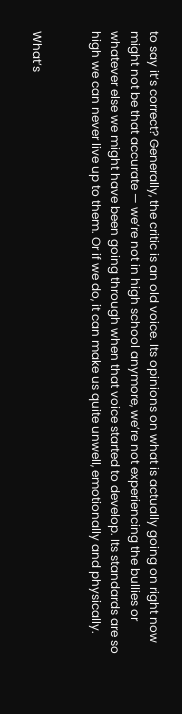to say it’s correct? Generally, the critic is an old voice. Its opinions on what is actually going on right now might not be that accurate — we’re not in high school anymore, we’re not experiencing the bullies or whatever else we might have been going through when that voice started to develop. Its standards are so high we can never live up to them. Or if we do, it can make us quite unwell, emotionally and physically.


What’s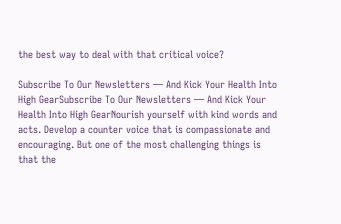the best way to deal with that critical voice?

Subscribe To Our Newsletters — And Kick Your Health Into High GearSubscribe To Our Newsletters — And Kick Your Health Into High GearNourish yourself with kind words and acts. Develop a counter voice that is compassionate and encouraging. But one of the most challenging things is that the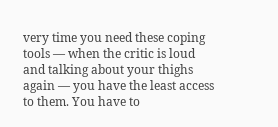very time you need these coping tools — when the critic is loud and talking about your thighs again — you have the least access to them. You have to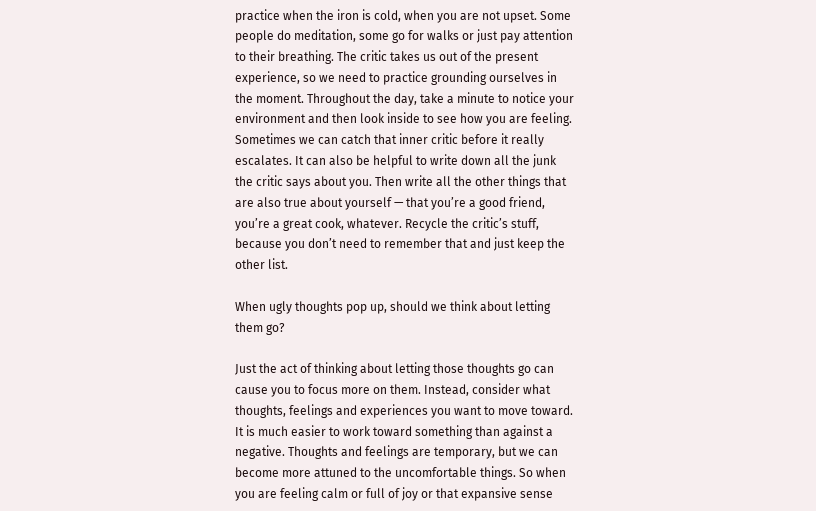practice when the iron is cold, when you are not upset. Some people do meditation, some go for walks or just pay attention to their breathing. The critic takes us out of the present experience, so we need to practice grounding ourselves in the moment. Throughout the day, take a minute to notice your environment and then look inside to see how you are feeling. Sometimes we can catch that inner critic before it really escalates. It can also be helpful to write down all the junk the critic says about you. Then write all the other things that are also true about yourself — that you’re a good friend, you’re a great cook, whatever. Recycle the critic’s stuff, because you don’t need to remember that and just keep the other list.

When ugly thoughts pop up, should we think about letting them go?

Just the act of thinking about letting those thoughts go can cause you to focus more on them. Instead, consider what thoughts, feelings and experiences you want to move toward. It is much easier to work toward something than against a negative. Thoughts and feelings are temporary, but we can become more attuned to the uncomfortable things. So when you are feeling calm or full of joy or that expansive sense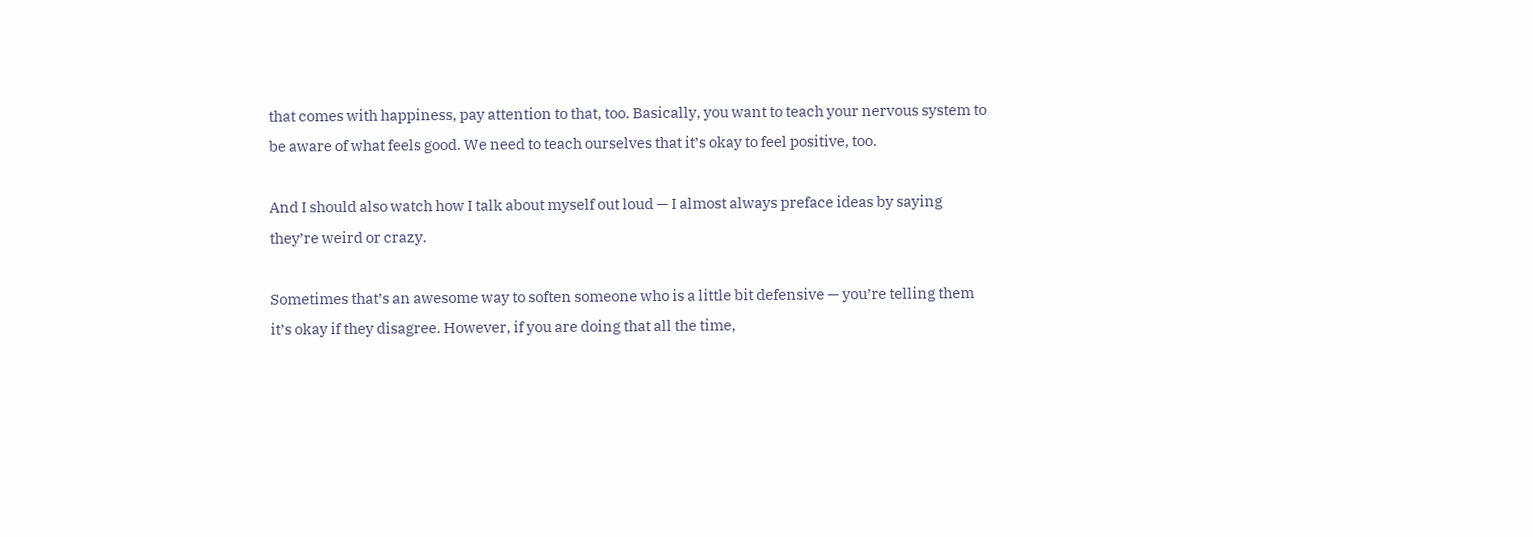that comes with happiness, pay attention to that, too. Basically, you want to teach your nervous system to be aware of what feels good. We need to teach ourselves that it’s okay to feel positive, too.

And I should also watch how I talk about myself out loud — I almost always preface ideas by saying they’re weird or crazy.

Sometimes that’s an awesome way to soften someone who is a little bit defensive — you’re telling them it’s okay if they disagree. However, if you are doing that all the time,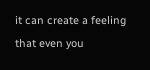it can create a feeling that even you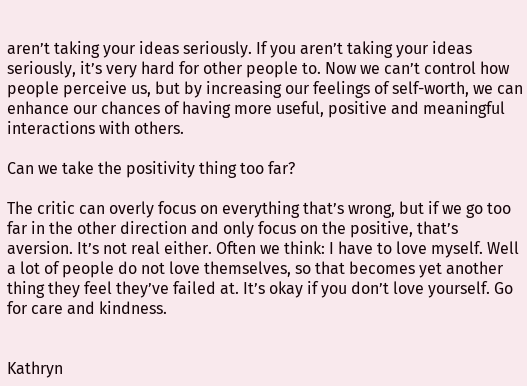aren’t taking your ideas seriously. If you aren’t taking your ideas seriously, it’s very hard for other people to. Now we can’t control how people perceive us, but by increasing our feelings of self-worth, we can enhance our chances of having more useful, positive and meaningful interactions with others.

Can we take the positivity thing too far?

The critic can overly focus on everything that’s wrong, but if we go too far in the other direction and only focus on the positive, that’s aversion. It’s not real either. Often we think: I have to love myself. Well a lot of people do not love themselves, so that becomes yet another thing they feel they’ve failed at. It’s okay if you don’t love yourself. Go for care and kindness.


Kathryn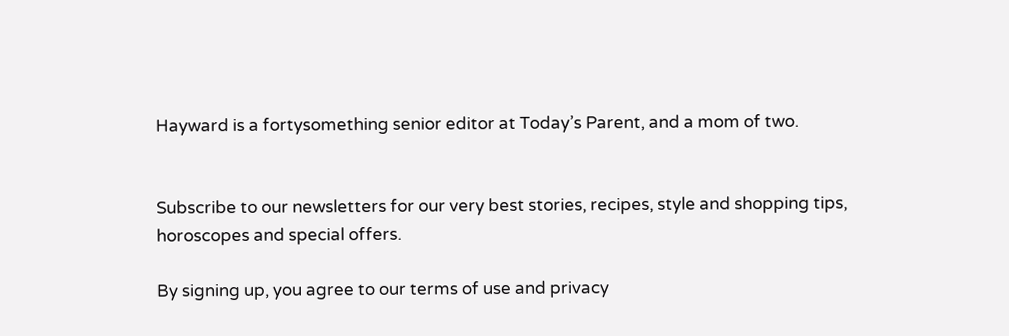Hayward is a fortysomething senior editor at Today’s Parent, and a mom of two.


Subscribe to our newsletters for our very best stories, recipes, style and shopping tips, horoscopes and special offers.

By signing up, you agree to our terms of use and privacy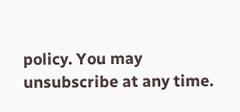policy. You may unsubscribe at any time.